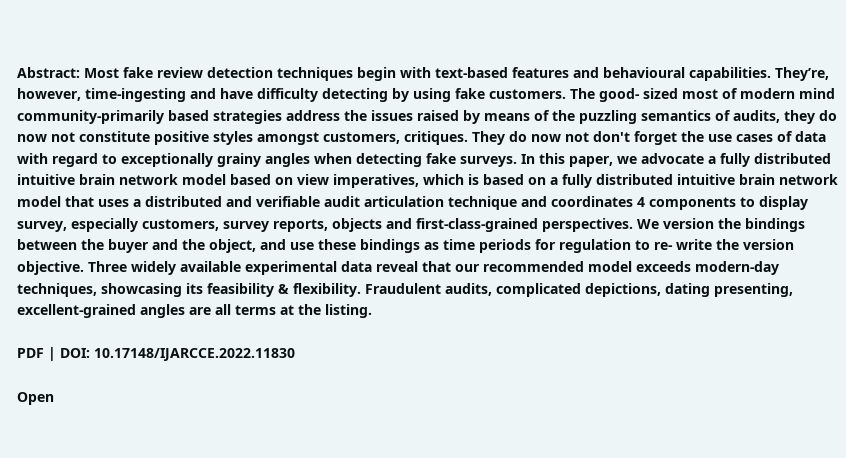Abstract: Most fake review detection techniques begin with text-based features and behavioural capabilities. They’re, however, time-ingesting and have difficulty detecting by using fake customers. The good- sized most of modern mind community-primarily based strategies address the issues raised by means of the puzzling semantics of audits, they do now not constitute positive styles amongst customers, critiques. They do now not don't forget the use cases of data with regard to exceptionally grainy angles when detecting fake surveys. In this paper, we advocate a fully distributed intuitive brain network model based on view imperatives, which is based on a fully distributed intuitive brain network model that uses a distributed and verifiable audit articulation technique and coordinates 4 components to display survey, especially customers, survey reports, objects and first-class-grained perspectives. We version the bindings between the buyer and the object, and use these bindings as time periods for regulation to re- write the version objective. Three widely available experimental data reveal that our recommended model exceeds modern-day techniques, showcasing its feasibility & flexibility. Fraudulent audits, complicated depictions, dating presenting, excellent-grained angles are all terms at the listing.

PDF | DOI: 10.17148/IJARCCE.2022.11830

Open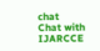chat
Chat with IJARCCE